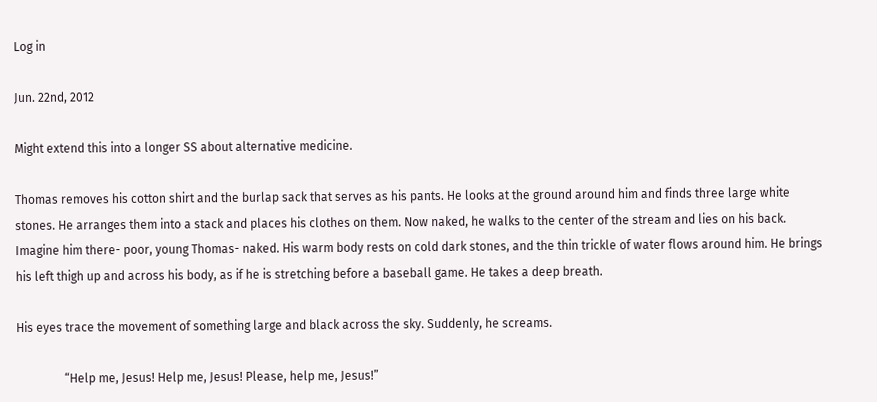Log in

Jun. 22nd, 2012

Might extend this into a longer SS about alternative medicine.

Thomas removes his cotton shirt and the burlap sack that serves as his pants. He looks at the ground around him and finds three large white stones. He arranges them into a stack and places his clothes on them. Now naked, he walks to the center of the stream and lies on his back. Imagine him there- poor, young Thomas- naked. His warm body rests on cold dark stones, and the thin trickle of water flows around him. He brings his left thigh up and across his body, as if he is stretching before a baseball game. He takes a deep breath.

His eyes trace the movement of something large and black across the sky. Suddenly, he screams.

                “Help me, Jesus! Help me, Jesus! Please, help me, Jesus!”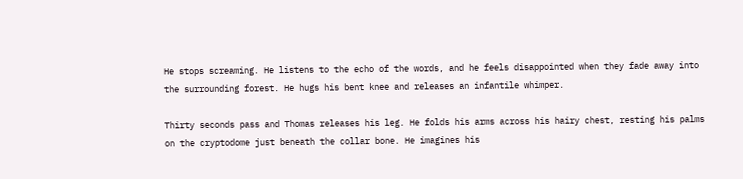He stops screaming. He listens to the echo of the words, and he feels disappointed when they fade away into the surrounding forest. He hugs his bent knee and releases an infantile whimper.

Thirty seconds pass and Thomas releases his leg. He folds his arms across his hairy chest, resting his palms on the cryptodome just beneath the collar bone. He imagines his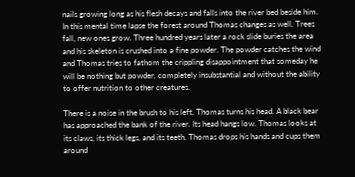nails growing long as his flesh decays and falls into the river bed beside him. In this mental time lapse the forest around Thomas changes as well. Trees fall, new ones grow. Three hundred years later a rock slide buries the area and his skeleton is crushed into a fine powder. The powder catches the wind and Thomas tries to fathom the crippling disappointment that someday he will be nothing but powder, completely insubstantial and without the ability to offer nutrition to other creatures.

There is a noise in the brush to his left. Thomas turns his head. A black bear has approached the bank of the river. Its head hangs low. Thomas looks at its claws, its thick legs, and its teeth. Thomas drops his hands and cups them around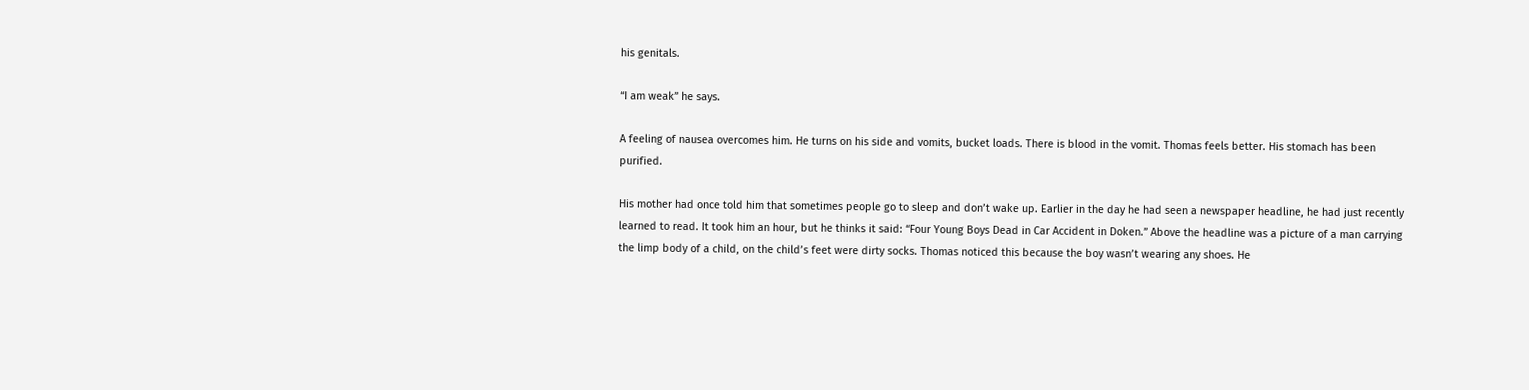his genitals.

“I am weak” he says.

A feeling of nausea overcomes him. He turns on his side and vomits, bucket loads. There is blood in the vomit. Thomas feels better. His stomach has been purified.

His mother had once told him that sometimes people go to sleep and don’t wake up. Earlier in the day he had seen a newspaper headline, he had just recently learned to read. It took him an hour, but he thinks it said: “Four Young Boys Dead in Car Accident in Doken.” Above the headline was a picture of a man carrying the limp body of a child, on the child’s feet were dirty socks. Thomas noticed this because the boy wasn’t wearing any shoes. He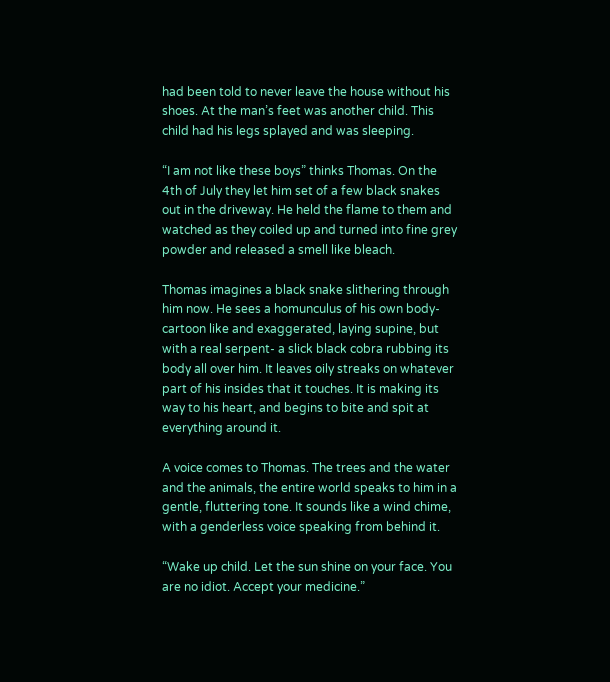had been told to never leave the house without his shoes. At the man’s feet was another child. This child had his legs splayed and was sleeping.

“I am not like these boys” thinks Thomas. On the 4th of July they let him set of a few black snakes out in the driveway. He held the flame to them and watched as they coiled up and turned into fine grey powder and released a smell like bleach.

Thomas imagines a black snake slithering through him now. He sees a homunculus of his own body- cartoon like and exaggerated, laying supine, but with a real serpent- a slick black cobra rubbing its body all over him. It leaves oily streaks on whatever part of his insides that it touches. It is making its way to his heart, and begins to bite and spit at everything around it.

A voice comes to Thomas. The trees and the water and the animals, the entire world speaks to him in a gentle, fluttering tone. It sounds like a wind chime, with a genderless voice speaking from behind it.

“Wake up child. Let the sun shine on your face. You are no idiot. Accept your medicine.”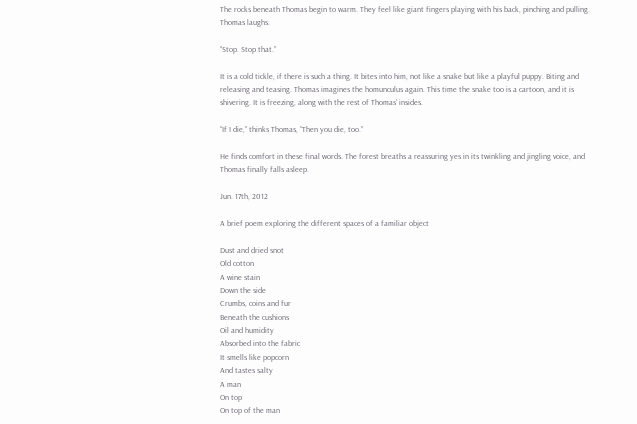The rocks beneath Thomas begin to warm. They feel like giant fingers playing with his back, pinching and pulling. Thomas laughs.

“Stop. Stop that.”

It is a cold tickle, if there is such a thing. It bites into him, not like a snake but like a playful puppy. Biting and releasing and teasing. Thomas imagines the homunculus again. This time the snake too is a cartoon, and it is shivering. It is freezing, along with the rest of Thomas’ insides.

“If I die,” thinks Thomas, “Then you die, too.”

He finds comfort in these final words. The forest breaths a reassuring yes in its twinkling and jingling voice, and Thomas finally falls asleep.

Jun. 17th, 2012

A brief poem exploring the different spaces of a familiar object

Dust and dried snot
Old cotton
A wine stain
Down the side
Crumbs, coins and fur
Beneath the cushions
Oil and humidity
Absorbed into the fabric
It smells like popcorn
And tastes salty
A man
On top
On top of the man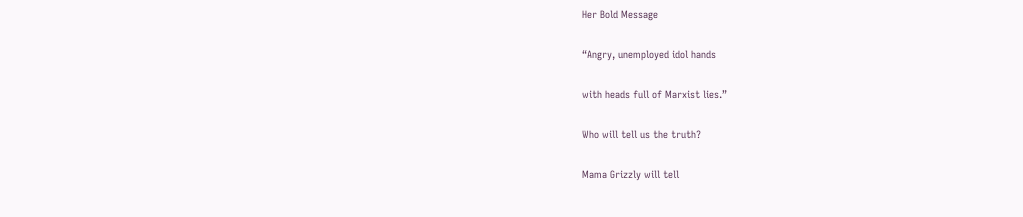Her Bold Message

“Angry, unemployed idol hands

with heads full of Marxist lies.”

Who will tell us the truth?

Mama Grizzly will tell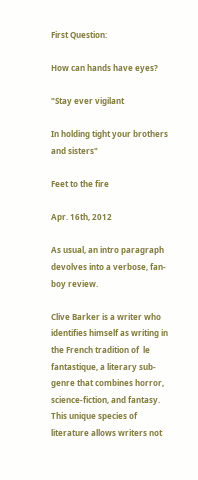First Question:

How can hands have eyes?

"Stay ever vigilant

In holding tight your brothers and sisters"

Feet to the fire

Apr. 16th, 2012

As usual, an intro paragraph devolves into a verbose, fan-boy review.

Clive Barker is a writer who identifies himself as writing in the French tradition of  le fantastique, a literary sub-genre that combines horror, science-fiction, and fantasy. This unique species of literature allows writers not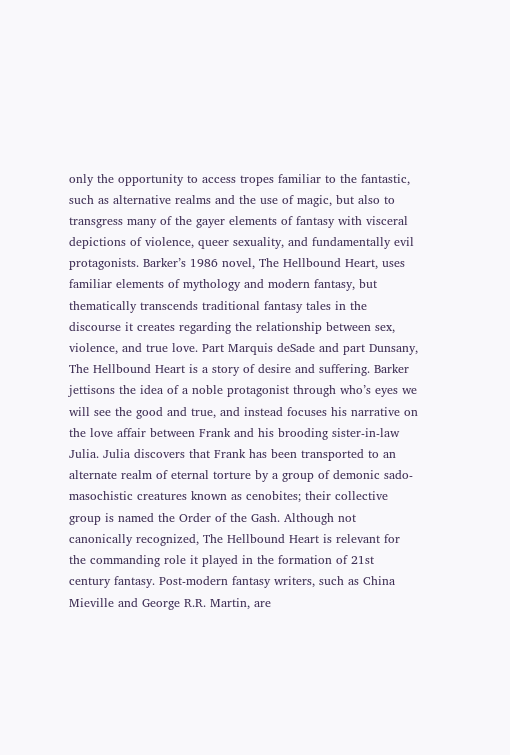only the opportunity to access tropes familiar to the fantastic, such as alternative realms and the use of magic, but also to transgress many of the gayer elements of fantasy with visceral depictions of violence, queer sexuality, and fundamentally evil protagonists. Barker’s 1986 novel, The Hellbound Heart, uses familiar elements of mythology and modern fantasy, but thematically transcends traditional fantasy tales in the discourse it creates regarding the relationship between sex, violence, and true love. Part Marquis deSade and part Dunsany, The Hellbound Heart is a story of desire and suffering. Barker jettisons the idea of a noble protagonist through who’s eyes we will see the good and true, and instead focuses his narrative on the love affair between Frank and his brooding sister-in-law Julia. Julia discovers that Frank has been transported to an alternate realm of eternal torture by a group of demonic sado-masochistic creatures known as cenobites; their collective group is named the Order of the Gash. Although not canonically recognized, The Hellbound Heart is relevant for the commanding role it played in the formation of 21st century fantasy. Post-modern fantasy writers, such as China Mieville and George R.R. Martin, are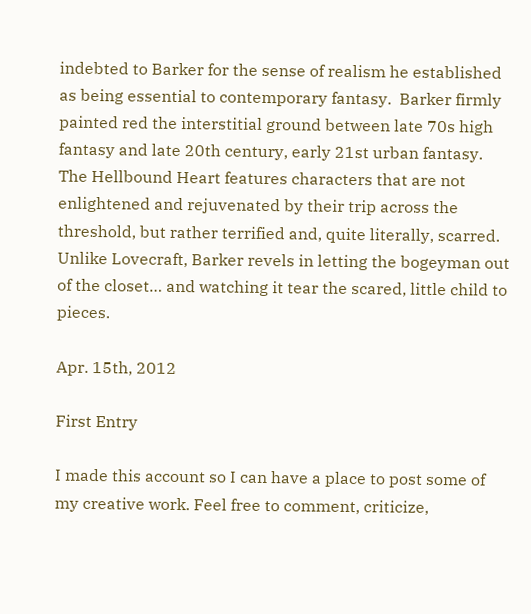indebted to Barker for the sense of realism he established as being essential to contemporary fantasy.  Barker firmly painted red the interstitial ground between late 70s high fantasy and late 20th century, early 21st urban fantasy. The Hellbound Heart features characters that are not enlightened and rejuvenated by their trip across the threshold, but rather terrified and, quite literally, scarred. Unlike Lovecraft, Barker revels in letting the bogeyman out of the closet… and watching it tear the scared, little child to pieces.

Apr. 15th, 2012

First Entry

I made this account so I can have a place to post some of my creative work. Feel free to comment, criticize,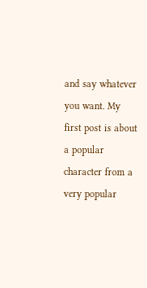and say whatever you want. My first post is about a popular character from a very popular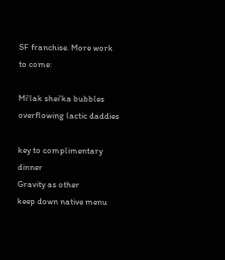SF franchise. More work to come:

Mi'lak shei'ka bubbles
overflowing lactic daddies

key to complimentary dinner
Gravity as other
keep down native menu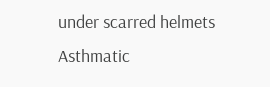under scarred helmets
Asthmatic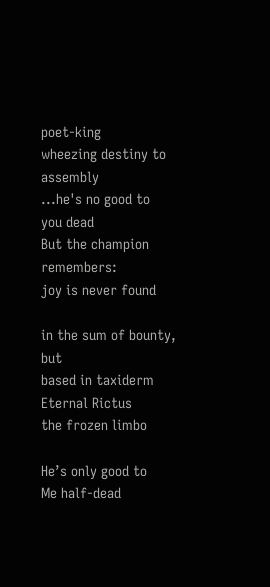poet-king
wheezing destiny to assembly
...he's no good to
you dead
But the champion remembers:
joy is never found

in the sum of bounty, but
based in taxiderm
Eternal Rictus
the frozen limbo

He’s only good to
Me half-dead